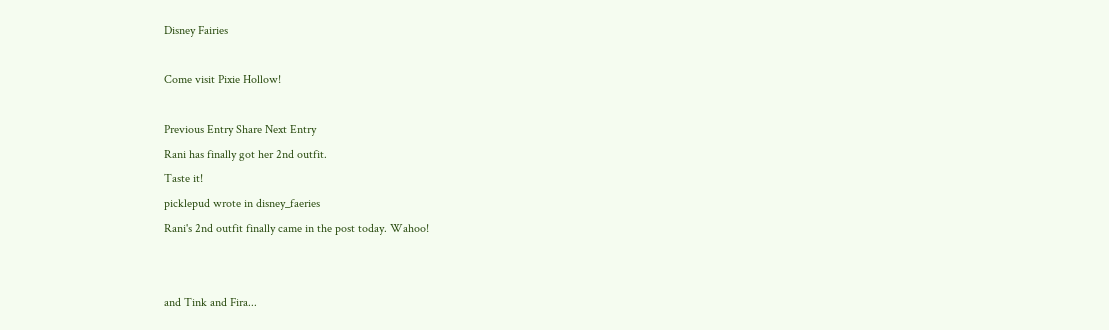Disney Fairies

Come visit Pixie Hollow!

Previous Entry Share Next Entry
Rani has finally got her 2nd outfit.
Taste it!
picklepud wrote in disney_faeries
Rani's 2nd outfit finally came in the post today. Wahoo!


and Tink and Fira...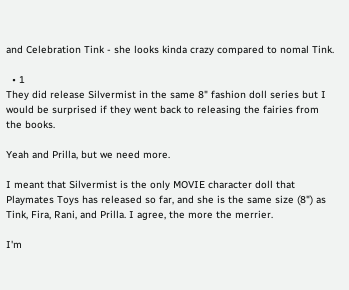and Celebration Tink - she looks kinda crazy compared to nomal Tink.

  • 1
They did release Silvermist in the same 8" fashion doll series but I would be surprised if they went back to releasing the fairies from the books.

Yeah and Prilla, but we need more.

I meant that Silvermist is the only MOVIE character doll that Playmates Toys has released so far, and she is the same size (8") as Tink, Fira, Rani, and Prilla. I agree, the more the merrier.

I'm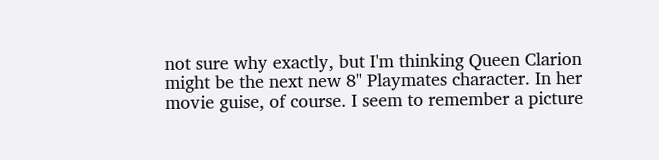not sure why exactly, but I'm thinking Queen Clarion might be the next new 8" Playmates character. In her movie guise, of course. I seem to remember a picture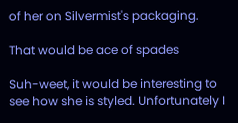of her on Silvermist's packaging.

That would be ace of spades

Suh-weet, it would be interesting to see how she is styled. Unfortunately I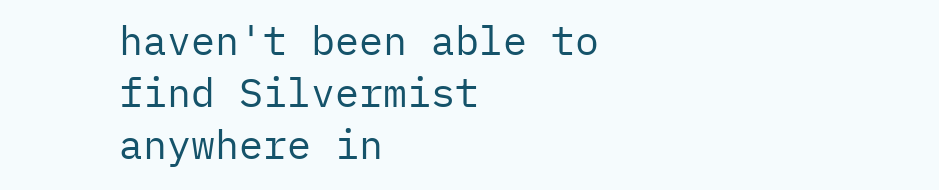haven't been able to find Silvermist anywhere in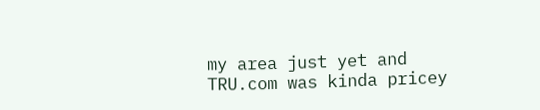my area just yet and TRU.com was kinda pricey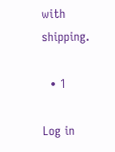with shipping.

  • 1

Log in